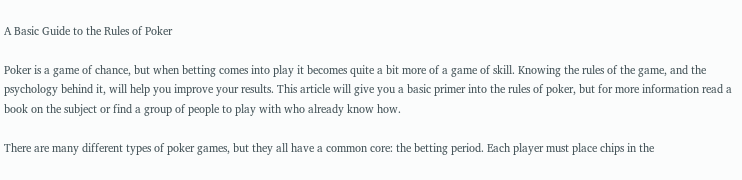A Basic Guide to the Rules of Poker

Poker is a game of chance, but when betting comes into play it becomes quite a bit more of a game of skill. Knowing the rules of the game, and the psychology behind it, will help you improve your results. This article will give you a basic primer into the rules of poker, but for more information read a book on the subject or find a group of people to play with who already know how.

There are many different types of poker games, but they all have a common core: the betting period. Each player must place chips in the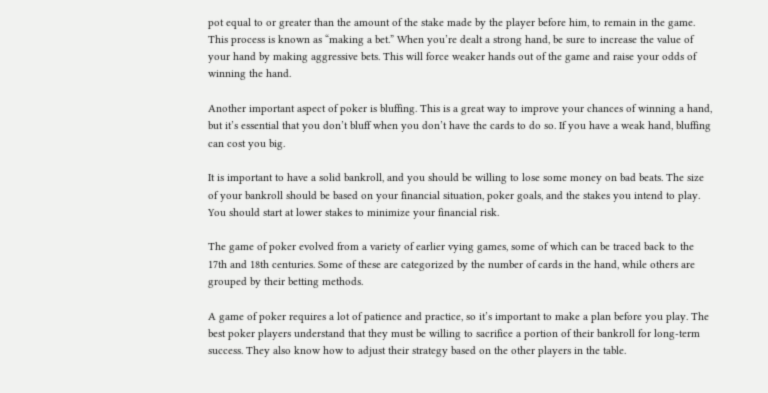pot equal to or greater than the amount of the stake made by the player before him, to remain in the game. This process is known as “making a bet.” When you’re dealt a strong hand, be sure to increase the value of your hand by making aggressive bets. This will force weaker hands out of the game and raise your odds of winning the hand.

Another important aspect of poker is bluffing. This is a great way to improve your chances of winning a hand, but it’s essential that you don’t bluff when you don’t have the cards to do so. If you have a weak hand, bluffing can cost you big.

It is important to have a solid bankroll, and you should be willing to lose some money on bad beats. The size of your bankroll should be based on your financial situation, poker goals, and the stakes you intend to play. You should start at lower stakes to minimize your financial risk.

The game of poker evolved from a variety of earlier vying games, some of which can be traced back to the 17th and 18th centuries. Some of these are categorized by the number of cards in the hand, while others are grouped by their betting methods.

A game of poker requires a lot of patience and practice, so it’s important to make a plan before you play. The best poker players understand that they must be willing to sacrifice a portion of their bankroll for long-term success. They also know how to adjust their strategy based on the other players in the table.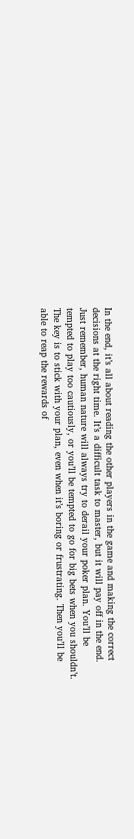In the end, it’s all about reading the other players in the game and making the correct decisions at the right time. It’s a difficult task to master, but it will pay off in the end. Just remember, human nature will always try to derail your poker plan. You’ll be tempted to play too cautiously, or you’ll be tempted to go for big bets when you shouldn’t. The key is to stick with your plan, even when it’s boring or frustrating. Then you’ll be able to reap the rewards of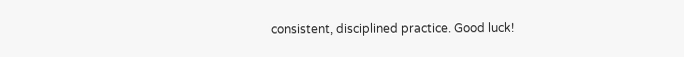consistent, disciplined practice. Good luck!